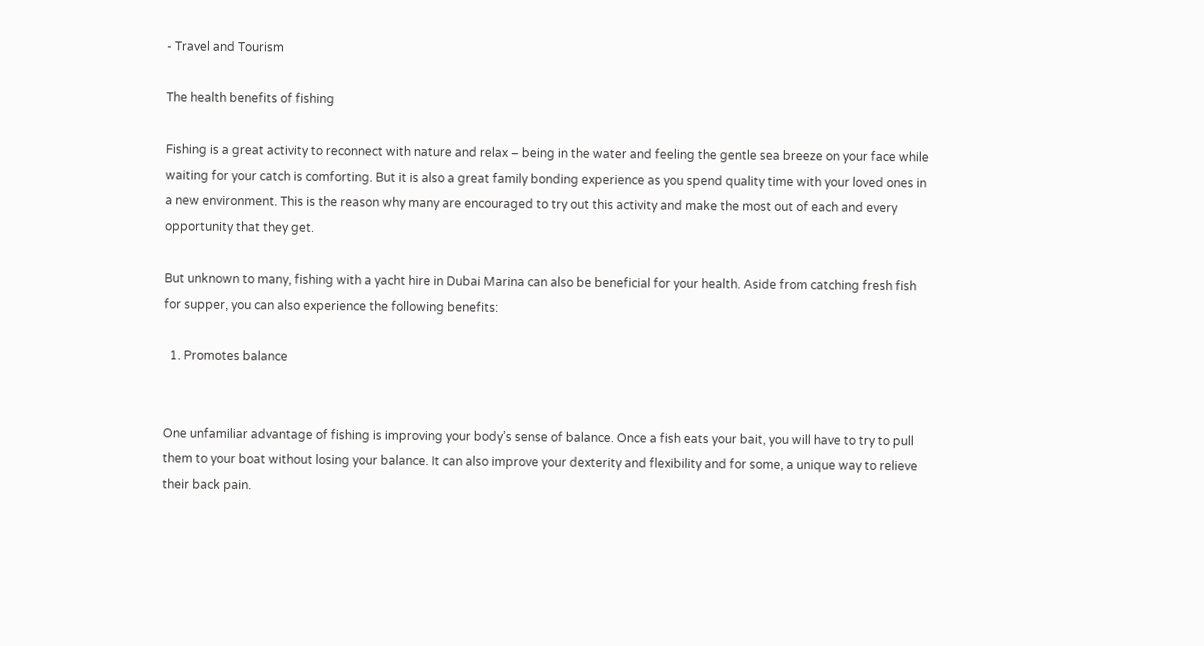- Travel and Tourism

The health benefits of fishing

Fishing is a great activity to reconnect with nature and relax – being in the water and feeling the gentle sea breeze on your face while waiting for your catch is comforting. But it is also a great family bonding experience as you spend quality time with your loved ones in a new environment. This is the reason why many are encouraged to try out this activity and make the most out of each and every opportunity that they get.

But unknown to many, fishing with a yacht hire in Dubai Marina can also be beneficial for your health. Aside from catching fresh fish for supper, you can also experience the following benefits:

  1. Promotes balance


One unfamiliar advantage of fishing is improving your body’s sense of balance. Once a fish eats your bait, you will have to try to pull them to your boat without losing your balance. It can also improve your dexterity and flexibility and for some, a unique way to relieve their back pain.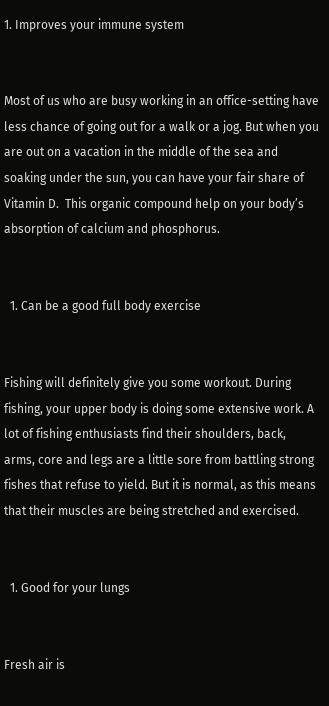1. Improves your immune system


Most of us who are busy working in an office-setting have less chance of going out for a walk or a jog. But when you are out on a vacation in the middle of the sea and soaking under the sun, you can have your fair share of Vitamin D.  This organic compound help on your body’s absorption of calcium and phosphorus.


  1. Can be a good full body exercise


Fishing will definitely give you some workout. During fishing, your upper body is doing some extensive work. A lot of fishing enthusiasts find their shoulders, back, arms, core and legs are a little sore from battling strong fishes that refuse to yield. But it is normal, as this means that their muscles are being stretched and exercised.


  1. Good for your lungs


Fresh air is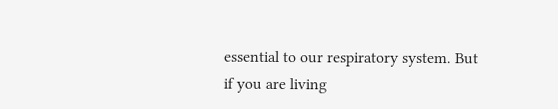essential to our respiratory system. But if you are living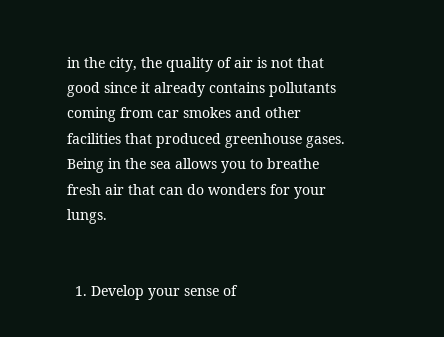in the city, the quality of air is not that good since it already contains pollutants coming from car smokes and other facilities that produced greenhouse gases. Being in the sea allows you to breathe fresh air that can do wonders for your lungs.


  1. Develop your sense of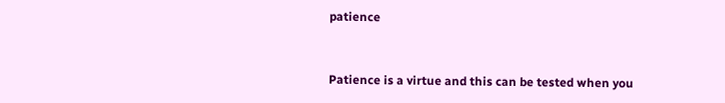patience


Patience is a virtue and this can be tested when you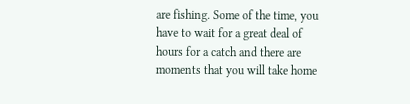are fishing. Some of the time, you have to wait for a great deal of hours for a catch and there are moments that you will take home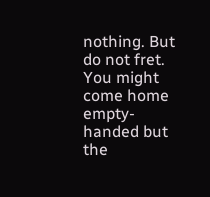nothing. But do not fret. You might come home empty-handed but the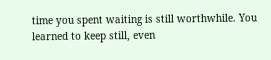time you spent waiting is still worthwhile. You learned to keep still, even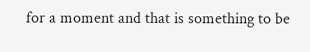for a moment and that is something to be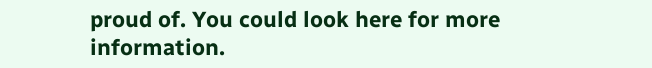proud of. You could look here for more information.